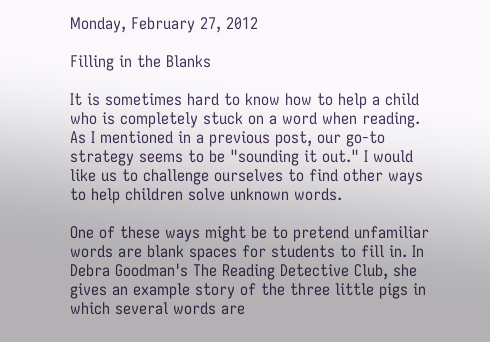Monday, February 27, 2012

Filling in the Blanks

It is sometimes hard to know how to help a child who is completely stuck on a word when reading. As I mentioned in a previous post, our go-to strategy seems to be "sounding it out." I would like us to challenge ourselves to find other ways to help children solve unknown words.

One of these ways might be to pretend unfamiliar words are blank spaces for students to fill in. In Debra Goodman's The Reading Detective Club, she gives an example story of the three little pigs in which several words are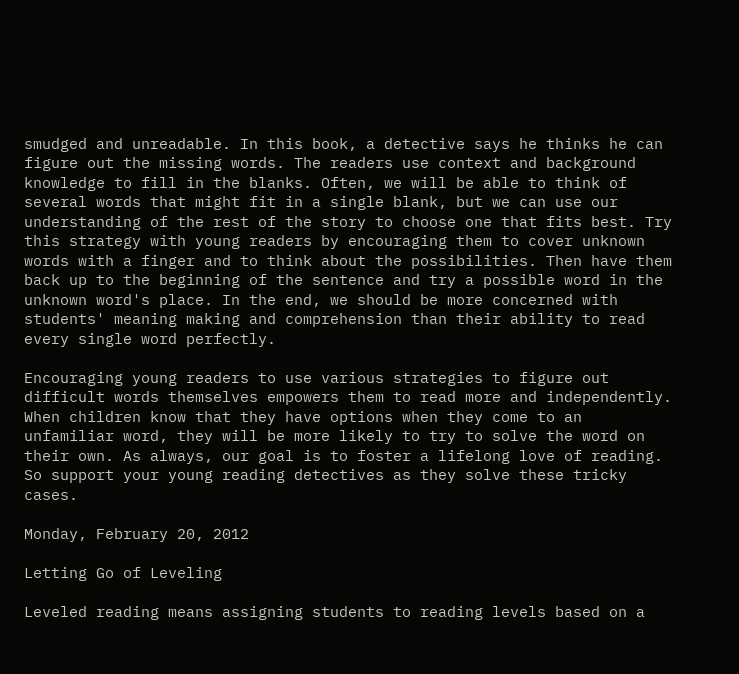smudged and unreadable. In this book, a detective says he thinks he can figure out the missing words. The readers use context and background knowledge to fill in the blanks. Often, we will be able to think of several words that might fit in a single blank, but we can use our understanding of the rest of the story to choose one that fits best. Try this strategy with young readers by encouraging them to cover unknown words with a finger and to think about the possibilities. Then have them back up to the beginning of the sentence and try a possible word in the unknown word's place. In the end, we should be more concerned with students' meaning making and comprehension than their ability to read every single word perfectly.

Encouraging young readers to use various strategies to figure out difficult words themselves empowers them to read more and independently. When children know that they have options when they come to an unfamiliar word, they will be more likely to try to solve the word on their own. As always, our goal is to foster a lifelong love of reading. So support your young reading detectives as they solve these tricky cases.

Monday, February 20, 2012

Letting Go of Leveling

Leveled reading means assigning students to reading levels based on a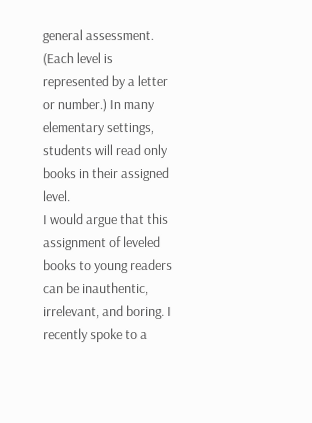general assessment. (Each level is represented by a letter or number.) In many elementary settings, students will read only books in their assigned level.
I would argue that this assignment of leveled books to young readers can be inauthentic, irrelevant, and boring. I recently spoke to a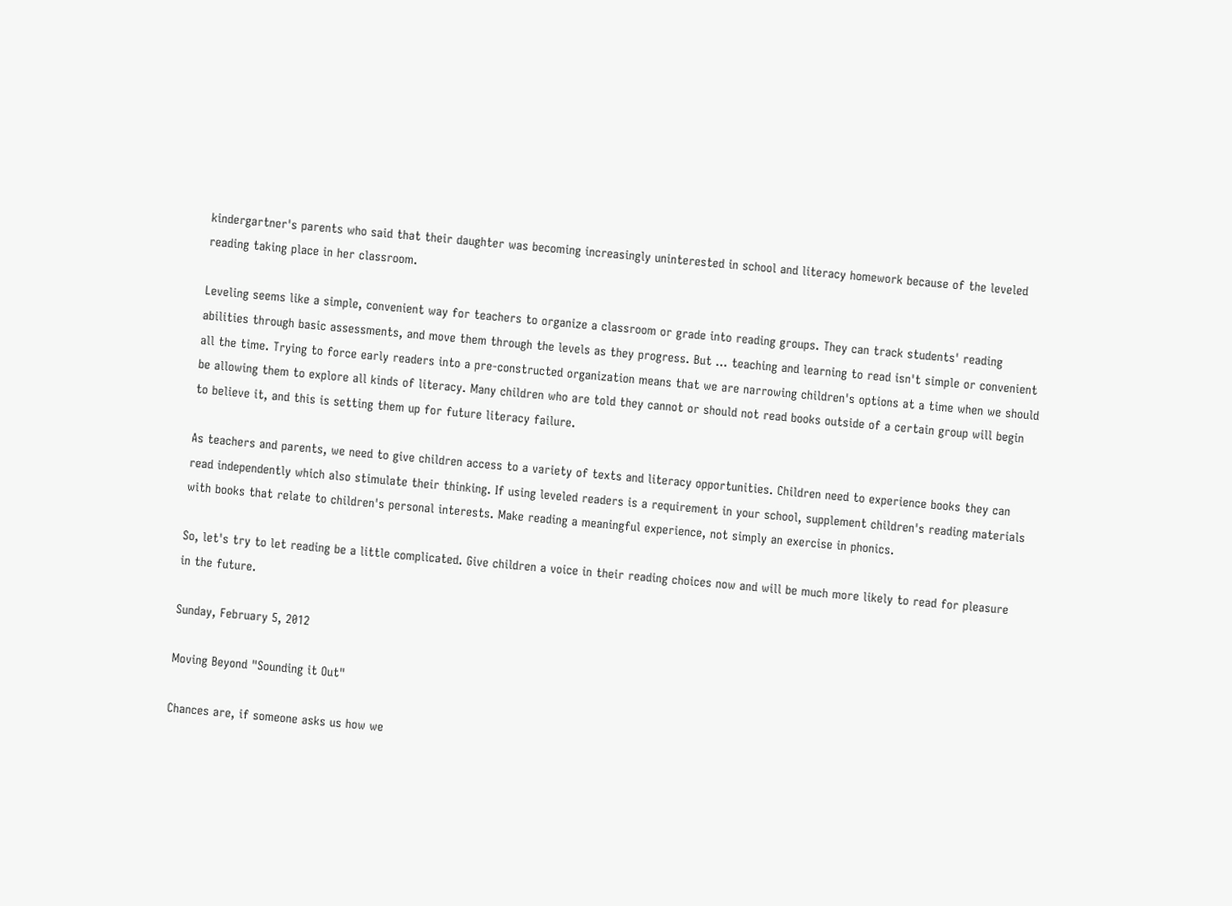kindergartner's parents who said that their daughter was becoming increasingly uninterested in school and literacy homework because of the leveled reading taking place in her classroom.

Leveling seems like a simple, convenient way for teachers to organize a classroom or grade into reading groups. They can track students' reading abilities through basic assessments, and move them through the levels as they progress. But ... teaching and learning to read isn't simple or convenient all the time. Trying to force early readers into a pre-constructed organization means that we are narrowing children's options at a time when we should be allowing them to explore all kinds of literacy. Many children who are told they cannot or should not read books outside of a certain group will begin to believe it, and this is setting them up for future literacy failure.

As teachers and parents, we need to give children access to a variety of texts and literacy opportunities. Children need to experience books they can read independently which also stimulate their thinking. If using leveled readers is a requirement in your school, supplement children's reading materials with books that relate to children's personal interests. Make reading a meaningful experience, not simply an exercise in phonics.

So, let's try to let reading be a little complicated. Give children a voice in their reading choices now and will be much more likely to read for pleasure in the future.

Sunday, February 5, 2012

Moving Beyond "Sounding it Out"

Chances are, if someone asks us how we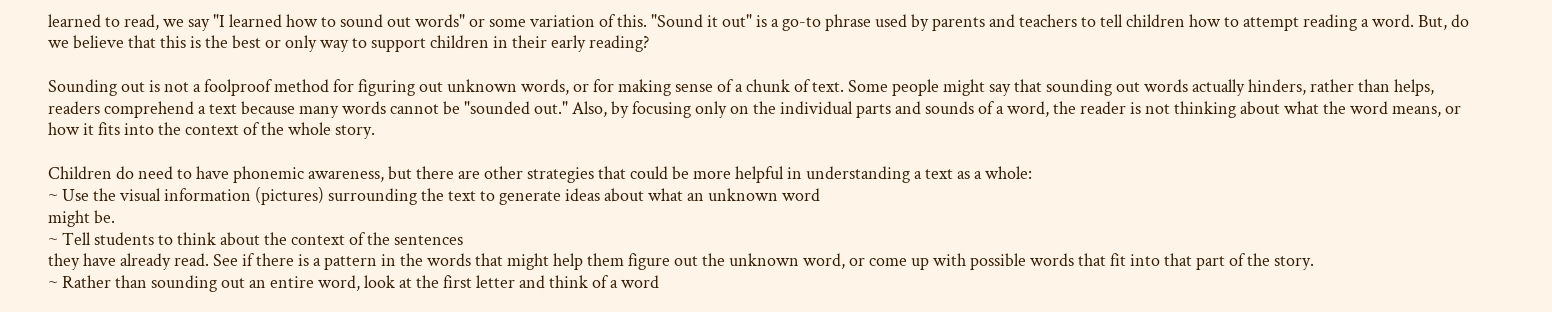learned to read, we say "I learned how to sound out words" or some variation of this. "Sound it out" is a go-to phrase used by parents and teachers to tell children how to attempt reading a word. But, do we believe that this is the best or only way to support children in their early reading?

Sounding out is not a foolproof method for figuring out unknown words, or for making sense of a chunk of text. Some people might say that sounding out words actually hinders, rather than helps, readers comprehend a text because many words cannot be "sounded out." Also, by focusing only on the individual parts and sounds of a word, the reader is not thinking about what the word means, or how it fits into the context of the whole story.

Children do need to have phonemic awareness, but there are other strategies that could be more helpful in understanding a text as a whole:
~ Use the visual information (pictures) surrounding the text to generate ideas about what an unknown word
might be.
~ Tell students to think about the context of the sentences
they have already read. See if there is a pattern in the words that might help them figure out the unknown word, or come up with possible words that fit into that part of the story.
~ Rather than sounding out an entire word, look at the first letter and think of a word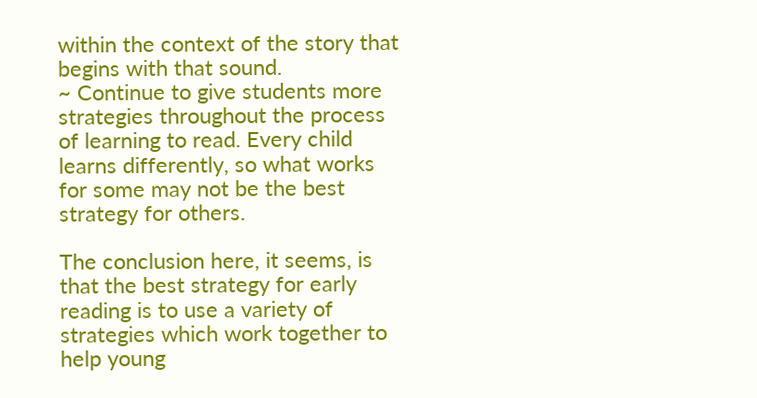within the context of the story that begins with that sound.
~ Continue to give students more strategies throughout the process of learning to read. Every child learns differently, so what works for some may not be the best strategy for others.

The conclusion here, it seems, is that the best strategy for early reading is to use a variety of strategies which work together to help young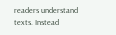readers understand texts. Instead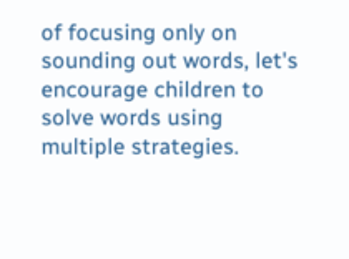of focusing only on sounding out words, let's encourage children to solve words using multiple strategies.